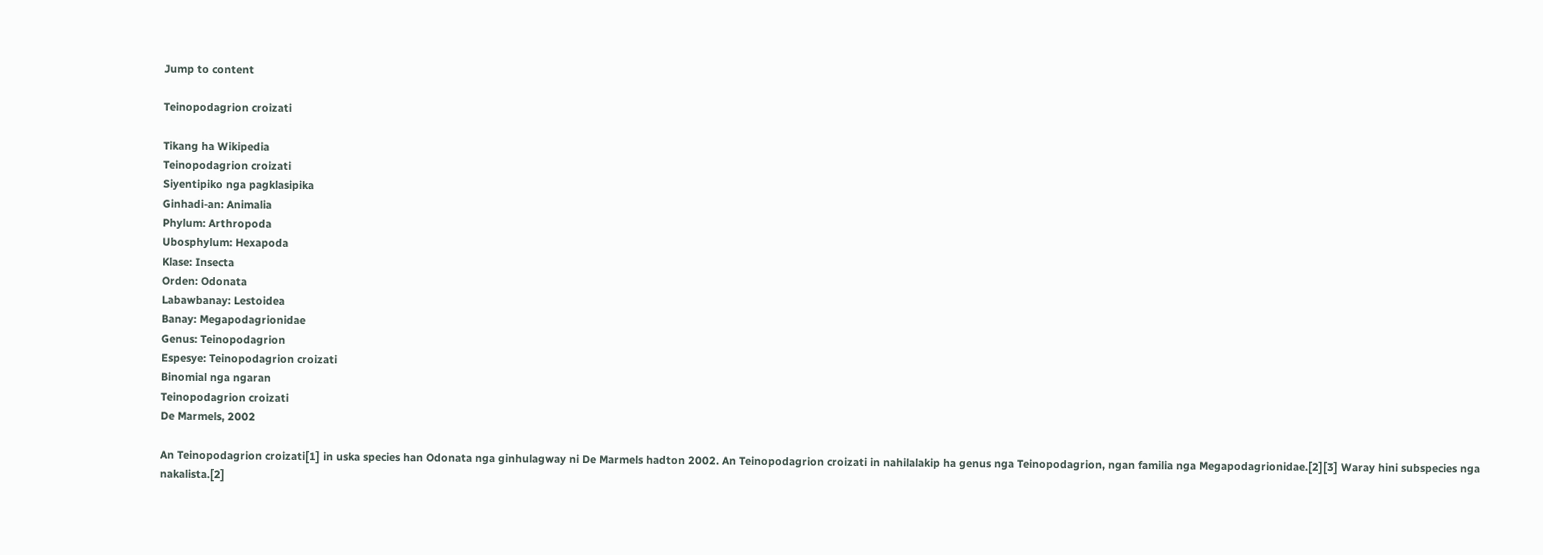Jump to content

Teinopodagrion croizati

Tikang ha Wikipedia
Teinopodagrion croizati
Siyentipiko nga pagklasipika
Ginhadi-an: Animalia
Phylum: Arthropoda
Ubosphylum: Hexapoda
Klase: Insecta
Orden: Odonata
Labawbanay: Lestoidea
Banay: Megapodagrionidae
Genus: Teinopodagrion
Espesye: Teinopodagrion croizati
Binomial nga ngaran
Teinopodagrion croizati
De Marmels, 2002

An Teinopodagrion croizati[1] in uska species han Odonata nga ginhulagway ni De Marmels hadton 2002. An Teinopodagrion croizati in nahilalakip ha genus nga Teinopodagrion, ngan familia nga Megapodagrionidae.[2][3] Waray hini subspecies nga nakalista.[2]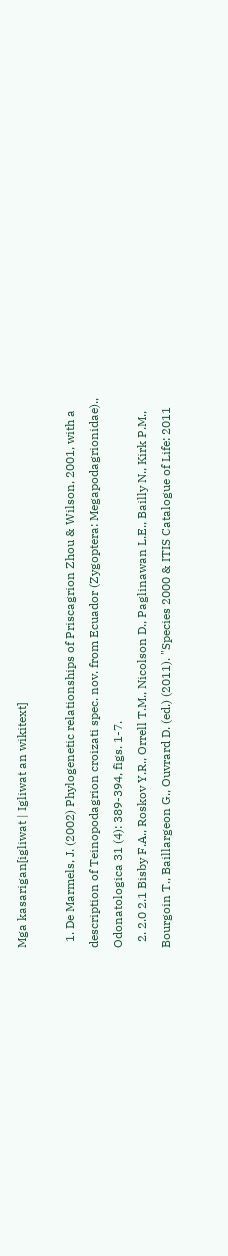Mga kasarigan[igliwat | Igliwat an wikitext]

  1. De Marmels, J. (2002) Phylogenetic relationships of Priscagrion Zhou & Wilson, 2001, with a description of Teinopodagrion croizati spec. nov. from Ecuador (Zygoptera: Megapodagrionidae)., Odonatologica 31 (4): 389-394, figs. 1-7.
  2. 2.0 2.1 Bisby F.A., Roskov Y.R., Orrell T.M., Nicolson D., Paglinawan L.E., Bailly N., Kirk P.M., Bourgoin T., Baillargeon G., Ouvrard D. (ed.) (2011). "Species 2000 & ITIS Catalogue of Life: 2011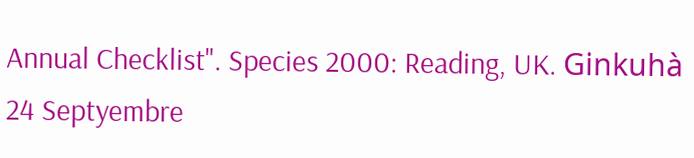Annual Checklist". Species 2000: Reading, UK. Ginkuhà 24 Septyembre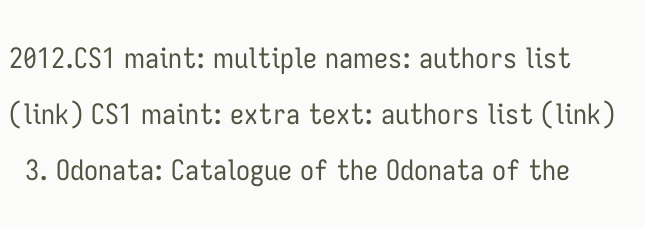2012.CS1 maint: multiple names: authors list (link) CS1 maint: extra text: authors list (link)
  3. Odonata: Catalogue of the Odonata of the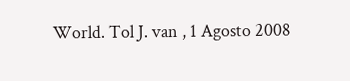World. Tol J. van , 1 Agosto 2008